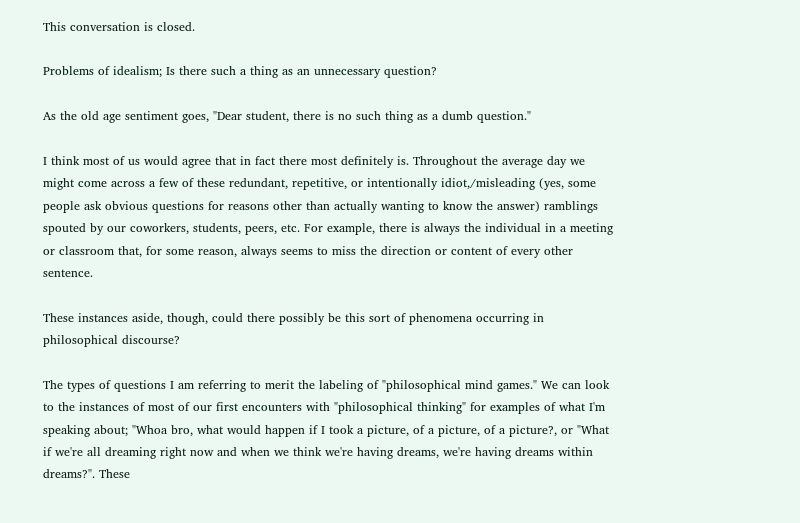This conversation is closed.

Problems of idealism; Is there such a thing as an unnecessary question?

As the old age sentiment goes, "Dear student, there is no such thing as a dumb question."

I think most of us would agree that in fact there most definitely is. Throughout the average day we might come across a few of these redundant, repetitive, or intentionally idiot,/misleading (yes, some people ask obvious questions for reasons other than actually wanting to know the answer) ramblings spouted by our coworkers, students, peers, etc. For example, there is always the individual in a meeting or classroom that, for some reason, always seems to miss the direction or content of every other sentence.

These instances aside, though, could there possibly be this sort of phenomena occurring in philosophical discourse?

The types of questions I am referring to merit the labeling of "philosophical mind games." We can look to the instances of most of our first encounters with "philosophical thinking" for examples of what I'm speaking about; "Whoa bro, what would happen if I took a picture, of a picture, of a picture?, or "What if we're all dreaming right now and when we think we're having dreams, we're having dreams within dreams?". These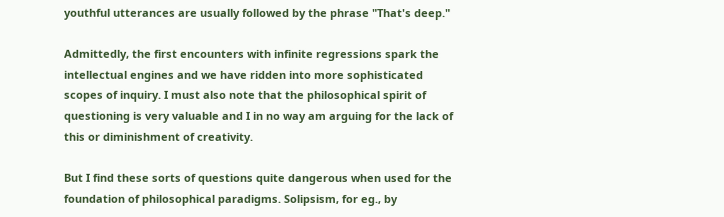youthful utterances are usually followed by the phrase "That's deep."

Admittedly, the first encounters with infinite regressions spark the intellectual engines and we have ridden into more sophisticated scopes of inquiry. I must also note that the philosophical spirit of questioning is very valuable and I in no way am arguing for the lack of this or diminishment of creativity.

But I find these sorts of questions quite dangerous when used for the foundation of philosophical paradigms. Solipsism, for eg., by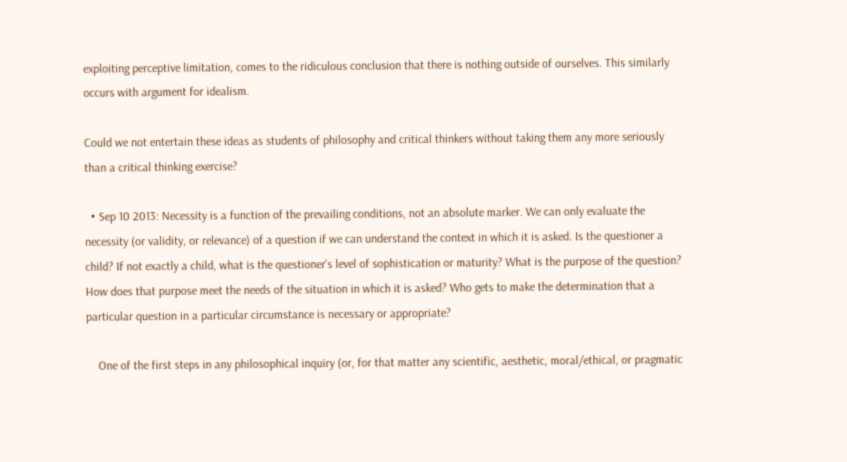exploiting perceptive limitation, comes to the ridiculous conclusion that there is nothing outside of ourselves. This similarly occurs with argument for idealism.

Could we not entertain these ideas as students of philosophy and critical thinkers without taking them any more seriously than a critical thinking exercise?

  • Sep 10 2013: Necessity is a function of the prevailing conditions, not an absolute marker. We can only evaluate the necessity (or validity, or relevance) of a question if we can understand the context in which it is asked. Is the questioner a child? If not exactly a child, what is the questioner's level of sophistication or maturity? What is the purpose of the question? How does that purpose meet the needs of the situation in which it is asked? Who gets to make the determination that a particular question in a particular circumstance is necessary or appropriate?

    One of the first steps in any philosophical inquiry (or, for that matter any scientific, aesthetic, moral/ethical, or pragmatic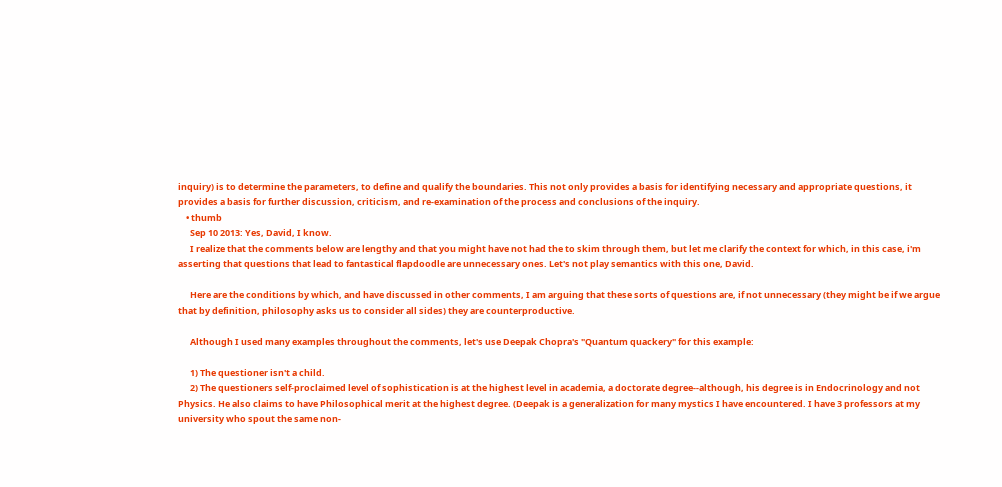inquiry) is to determine the parameters, to define and qualify the boundaries. This not only provides a basis for identifying necessary and appropriate questions, it provides a basis for further discussion, criticism, and re-examination of the process and conclusions of the inquiry.
    • thumb
      Sep 10 2013: Yes, David, I know.
      I realize that the comments below are lengthy and that you might have not had the to skim through them, but let me clarify the context for which, in this case, i'm asserting that questions that lead to fantastical flapdoodle are unnecessary ones. Let's not play semantics with this one, David.

      Here are the conditions by which, and have discussed in other comments, I am arguing that these sorts of questions are, if not unnecessary (they might be if we argue that by definition, philosophy asks us to consider all sides) they are counterproductive.

      Although I used many examples throughout the comments, let's use Deepak Chopra's "Quantum quackery" for this example:

      1) The questioner isn't a child.
      2) The questioners self-proclaimed level of sophistication is at the highest level in academia, a doctorate degree--although, his degree is in Endocrinology and not Physics. He also claims to have Philosophical merit at the highest degree. (Deepak is a generalization for many mystics I have encountered. I have 3 professors at my university who spout the same non-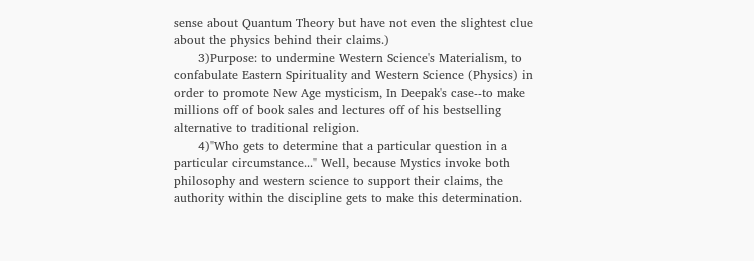sense about Quantum Theory but have not even the slightest clue about the physics behind their claims.)
      3)Purpose: to undermine Western Science's Materialism, to confabulate Eastern Spirituality and Western Science (Physics) in order to promote New Age mysticism, In Deepak's case--to make millions off of book sales and lectures off of his bestselling alternative to traditional religion.
      4)"Who gets to determine that a particular question in a particular circumstance..." Well, because Mystics invoke both philosophy and western science to support their claims, the authority within the discipline gets to make this determination.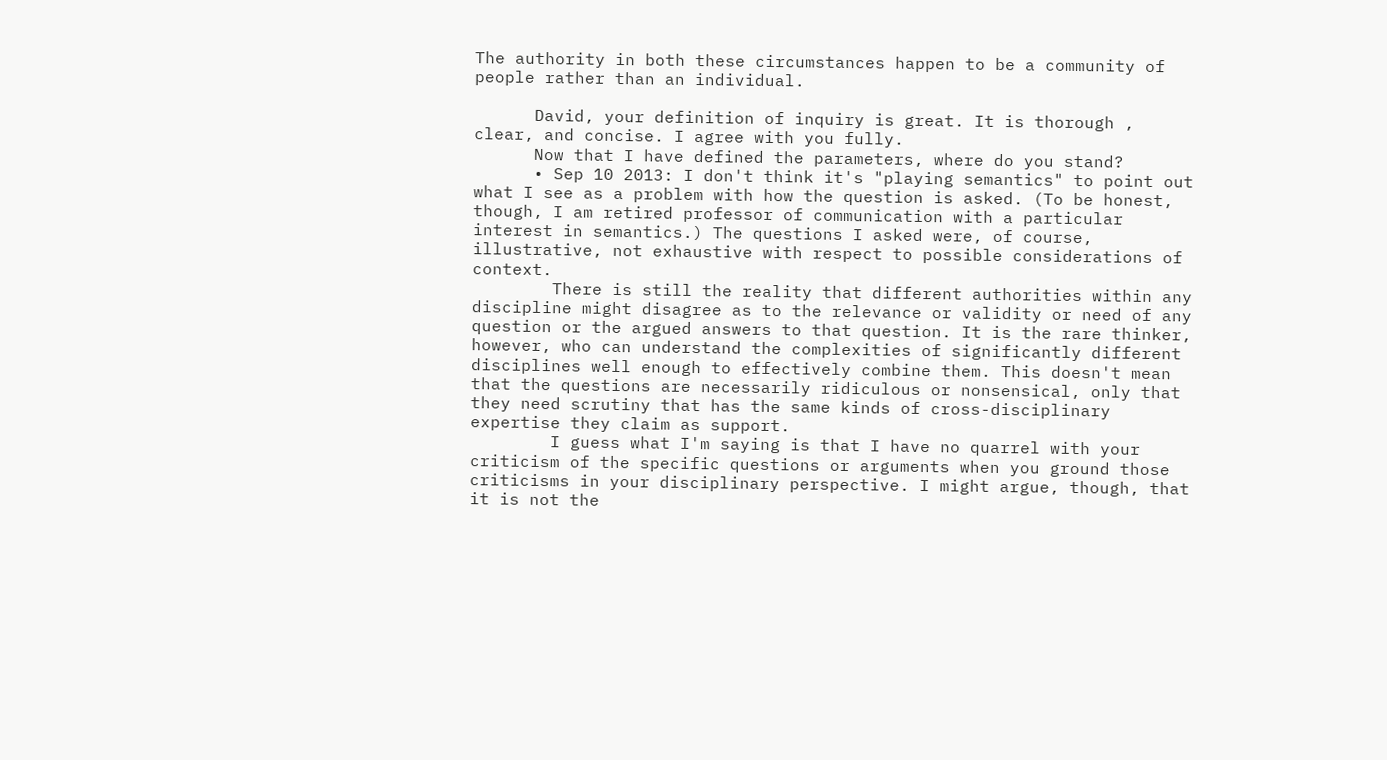The authority in both these circumstances happen to be a community of people rather than an individual.

      David, your definition of inquiry is great. It is thorough , clear, and concise. I agree with you fully.
      Now that I have defined the parameters, where do you stand?
      • Sep 10 2013: I don't think it's "playing semantics" to point out what I see as a problem with how the question is asked. (To be honest, though, I am retired professor of communication with a particular interest in semantics.) The questions I asked were, of course, illustrative, not exhaustive with respect to possible considerations of context.
        There is still the reality that different authorities within any discipline might disagree as to the relevance or validity or need of any question or the argued answers to that question. It is the rare thinker, however, who can understand the complexities of significantly different disciplines well enough to effectively combine them. This doesn't mean that the questions are necessarily ridiculous or nonsensical, only that they need scrutiny that has the same kinds of cross-disciplinary expertise they claim as support.
        I guess what I'm saying is that I have no quarrel with your criticism of the specific questions or arguments when you ground those criticisms in your disciplinary perspective. I might argue, though, that it is not the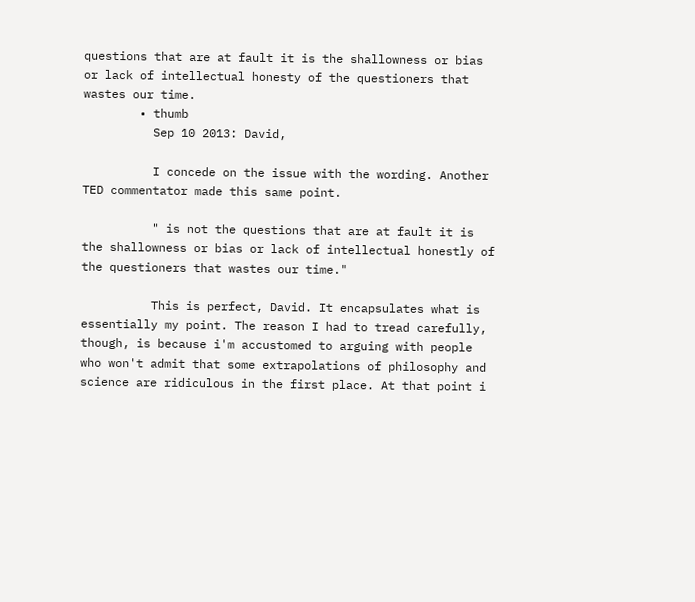questions that are at fault it is the shallowness or bias or lack of intellectual honesty of the questioners that wastes our time.
        • thumb
          Sep 10 2013: David,

          I concede on the issue with the wording. Another TED commentator made this same point.

          " is not the questions that are at fault it is the shallowness or bias or lack of intellectual honestly of the questioners that wastes our time."

          This is perfect, David. It encapsulates what is essentially my point. The reason I had to tread carefully, though, is because i'm accustomed to arguing with people who won't admit that some extrapolations of philosophy and science are ridiculous in the first place. At that point i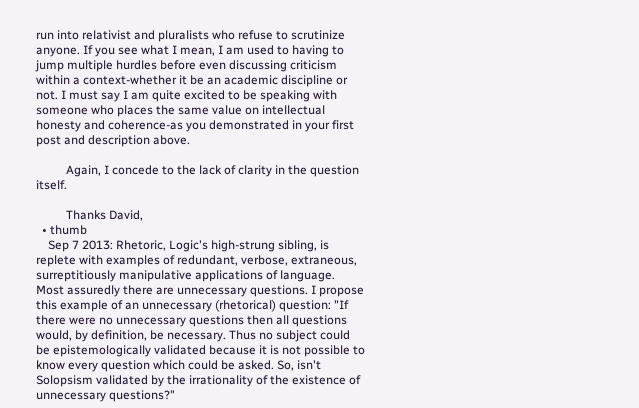run into relativist and pluralists who refuse to scrutinize anyone. If you see what I mean, I am used to having to jump multiple hurdles before even discussing criticism within a context-whether it be an academic discipline or not. I must say I am quite excited to be speaking with someone who places the same value on intellectual honesty and coherence-as you demonstrated in your first post and description above.

          Again, I concede to the lack of clarity in the question itself.

          Thanks David,
  • thumb
    Sep 7 2013: Rhetoric, Logic's high-strung sibling, is replete with examples of redundant, verbose, extraneous, surreptitiously manipulative applications of language. Most assuredly there are unnecessary questions. I propose this example of an unnecessary (rhetorical) question: "If there were no unnecessary questions then all questions would, by definition, be necessary. Thus no subject could be epistemologically validated because it is not possible to know every question which could be asked. So, isn't Solopsism validated by the irrationality of the existence of unnecessary questions?"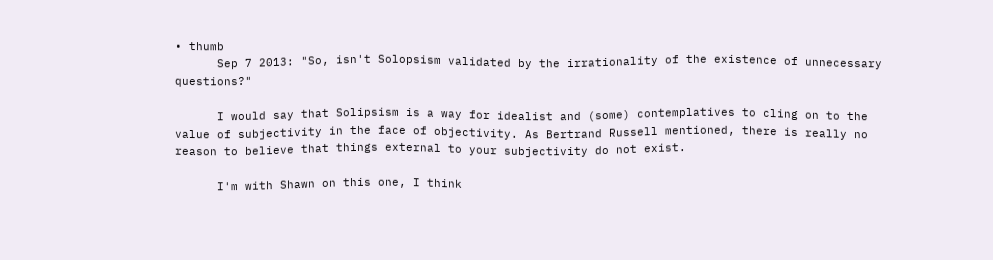• thumb
      Sep 7 2013: "So, isn't Solopsism validated by the irrationality of the existence of unnecessary questions?"

      I would say that Solipsism is a way for idealist and (some) contemplatives to cling on to the value of subjectivity in the face of objectivity. As Bertrand Russell mentioned, there is really no reason to believe that things external to your subjectivity do not exist.

      I'm with Shawn on this one, I think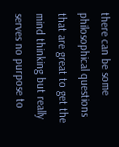there can be some philosophical questions that are great to get the mind thinking but really serves no purpose to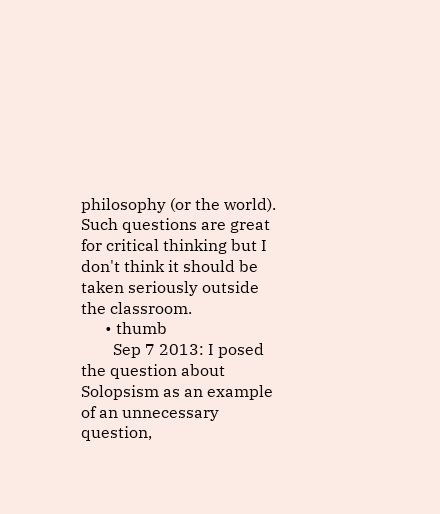philosophy (or the world). Such questions are great for critical thinking but I don't think it should be taken seriously outside the classroom.
      • thumb
        Sep 7 2013: I posed the question about Solopsism as an example of an unnecessary question,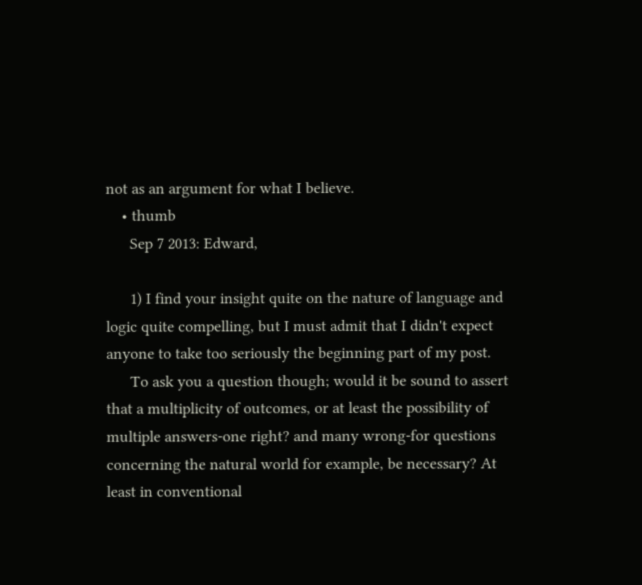not as an argument for what I believe.
    • thumb
      Sep 7 2013: Edward,

      1) I find your insight quite on the nature of language and logic quite compelling, but I must admit that I didn't expect anyone to take too seriously the beginning part of my post.
      To ask you a question though; would it be sound to assert that a multiplicity of outcomes, or at least the possibility of multiple answers-one right? and many wrong-for questions concerning the natural world for example, be necessary? At least in conventional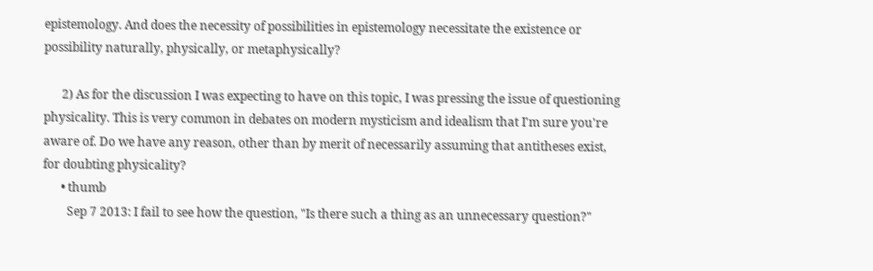epistemology. And does the necessity of possibilities in epistemology necessitate the existence or possibility naturally, physically, or metaphysically?

      2) As for the discussion I was expecting to have on this topic, I was pressing the issue of questioning physicality. This is very common in debates on modern mysticism and idealism that I'm sure you're aware of. Do we have any reason, other than by merit of necessarily assuming that antitheses exist, for doubting physicality?
      • thumb
        Sep 7 2013: I fail to see how the question, "Is there such a thing as an unnecessary question?"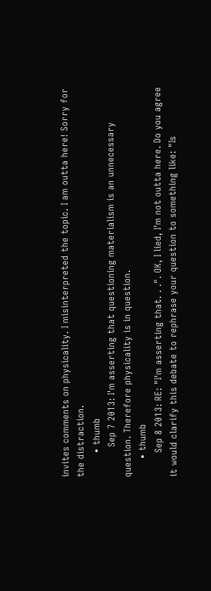invites comments on physicality. I misinterpreted the topic. I am outta here! Sorry for the distraction.
        • thumb
          Sep 7 2013: I'm asserting that questioning materialism is an unnecessary question. Therefore physicality is in question.
      • thumb
        Sep 8 2013: RE: "I'm asserting that. . .". OK, I lied, I'm not outta here. Do you agree it would clarify this debate to rephrase your question to something like: "Is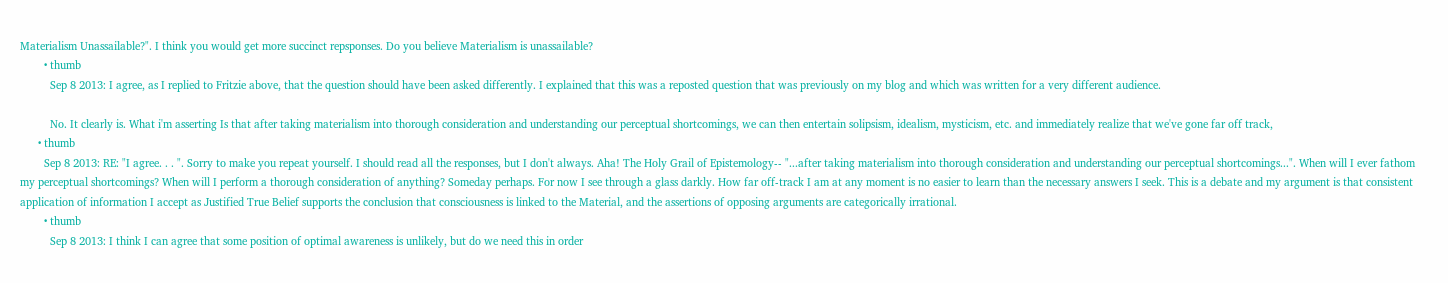Materialism Unassailable?". I think you would get more succinct repsponses. Do you believe Materialism is unassailable?
        • thumb
          Sep 8 2013: I agree, as I replied to Fritzie above, that the question should have been asked differently. I explained that this was a reposted question that was previously on my blog and which was written for a very different audience.

          No. It clearly is. What i'm asserting Is that after taking materialism into thorough consideration and understanding our perceptual shortcomings, we can then entertain solipsism, idealism, mysticism, etc. and immediately realize that we've gone far off track,
      • thumb
        Sep 8 2013: RE: "I agree. . . ". Sorry to make you repeat yourself. I should read all the responses, but I don't always. Aha! The Holy Grail of Epistemology-- "...after taking materialism into thorough consideration and understanding our perceptual shortcomings...". When will I ever fathom my perceptual shortcomings? When will I perform a thorough consideration of anything? Someday perhaps. For now I see through a glass darkly. How far off-track I am at any moment is no easier to learn than the necessary answers I seek. This is a debate and my argument is that consistent application of information I accept as Justified True Belief supports the conclusion that consciousness is linked to the Material, and the assertions of opposing arguments are categorically irrational.
        • thumb
          Sep 8 2013: I think I can agree that some position of optimal awareness is unlikely, but do we need this in order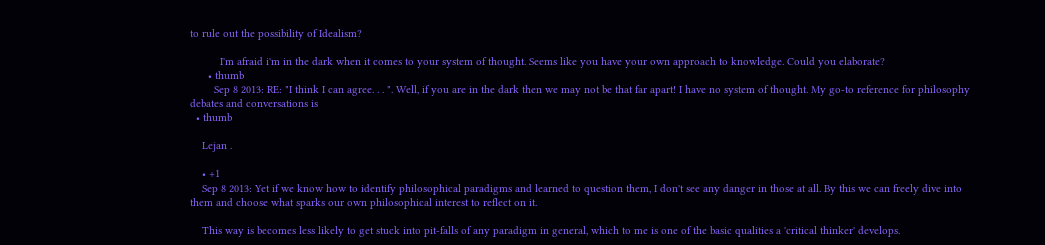to rule out the possibility of Idealism?

          I'm afraid i'm in the dark when it comes to your system of thought. Seems like you have your own approach to knowledge. Could you elaborate?
      • thumb
        Sep 8 2013: RE: "I think I can agree. . . ". Well, if you are in the dark then we may not be that far apart! I have no system of thought. My go-to reference for philosophy debates and conversations is
  • thumb

    Lejan .

    • +1
    Sep 8 2013: Yet if we know how to identify philosophical paradigms and learned to question them, I don't see any danger in those at all. By this we can freely dive into them and choose what sparks our own philosophical interest to reflect on it.

    This way is becomes less likely to get stuck into pit-falls of any paradigm in general, which to me is one of the basic qualities a 'critical thinker' develops.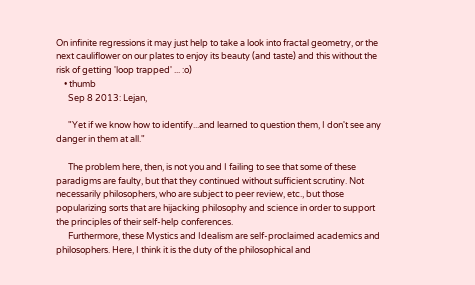On infinite regressions it may just help to take a look into fractal geometry, or the next cauliflower on our plates to enjoy its beauty (and taste) and this without the risk of getting 'loop trapped' ... :o)
    • thumb
      Sep 8 2013: Lejan,

      "Yet if we know how to identify...and learned to question them, I don't see any danger in them at all."

      The problem here, then, is not you and I failing to see that some of these paradigms are faulty, but that they continued without sufficient scrutiny. Not necessarily philosophers, who are subject to peer review, etc., but those popularizing sorts that are hijacking philosophy and science in order to support the principles of their self-help conferences.
      Furthermore, these Mystics and Idealism are self-proclaimed academics and philosophers. Here, I think it is the duty of the philosophical and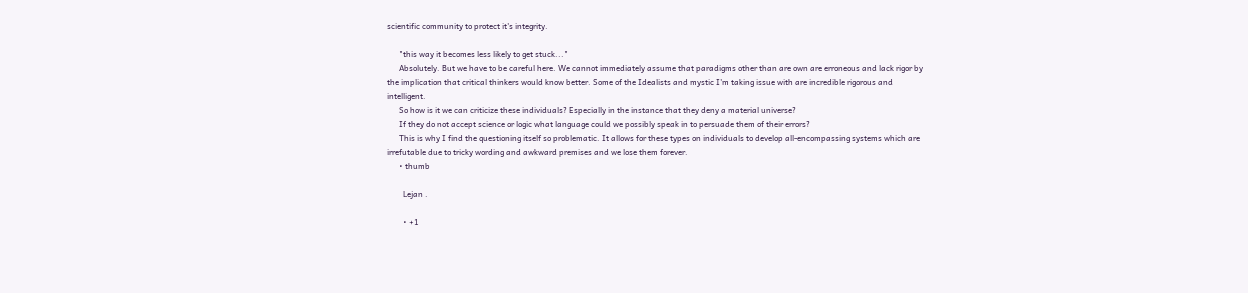scientific community to protect it's integrity.

      "this way it becomes less likely to get stuck..."
      Absolutely. But we have to be careful here. We cannot immediately assume that paradigms other than are own are erroneous and lack rigor by the implication that critical thinkers would know better. Some of the Idealists and mystic I'm taking issue with are incredible rigorous and intelligent.
      So how is it we can criticize these individuals? Especially in the instance that they deny a material universe?
      If they do not accept science or logic what language could we possibly speak in to persuade them of their errors?
      This is why I find the questioning itself so problematic. It allows for these types on individuals to develop all-encompassing systems which are irrefutable due to tricky wording and awkward premises and we lose them forever.
      • thumb

        Lejan .

        • +1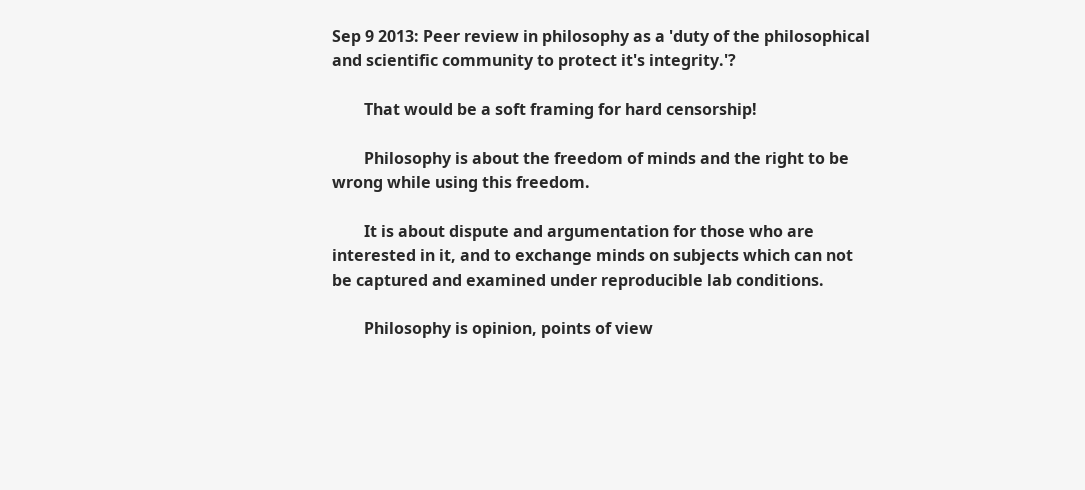Sep 9 2013: Peer review in philosophy as a 'duty of the philosophical and scientific community to protect it's integrity.'?

        That would be a soft framing for hard censorship!

        Philosophy is about the freedom of minds and the right to be wrong while using this freedom.

        It is about dispute and argumentation for those who are interested in it, and to exchange minds on subjects which can not be captured and examined under reproducible lab conditions.

        Philosophy is opinion, points of view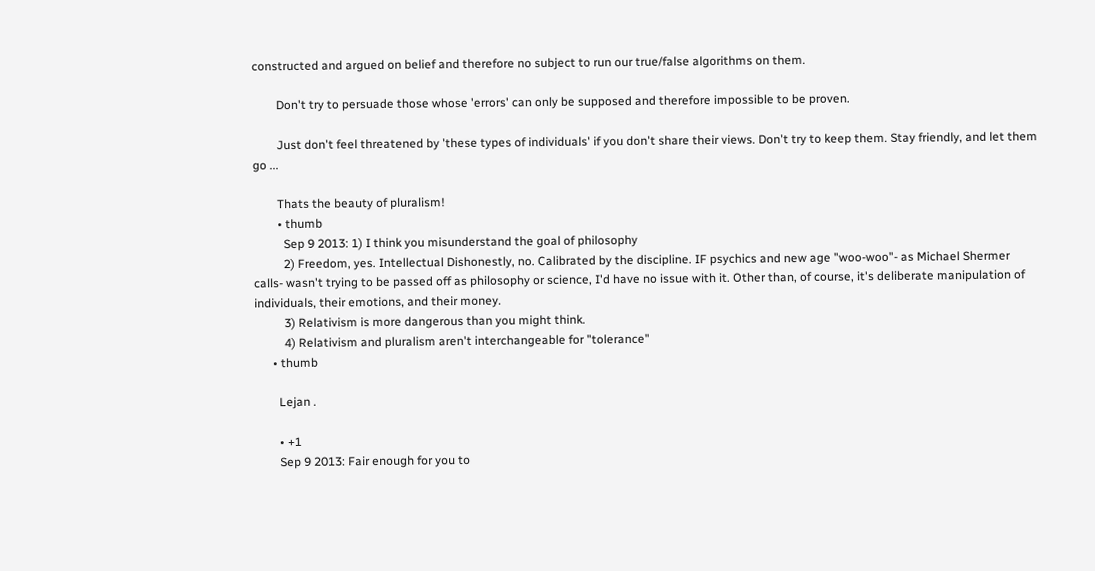constructed and argued on belief and therefore no subject to run our true/false algorithms on them.

        Don't try to persuade those whose 'errors' can only be supposed and therefore impossible to be proven.

        Just don't feel threatened by 'these types of individuals' if you don't share their views. Don't try to keep them. Stay friendly, and let them go ...

        Thats the beauty of pluralism!
        • thumb
          Sep 9 2013: 1) I think you misunderstand the goal of philosophy
          2) Freedom, yes. Intellectual Dishonestly, no. Calibrated by the discipline. IF psychics and new age "woo-woo"- as Michael Shermer calls- wasn't trying to be passed off as philosophy or science, I'd have no issue with it. Other than, of course, it's deliberate manipulation of individuals, their emotions, and their money.
          3) Relativism is more dangerous than you might think.
          4) Relativism and pluralism aren't interchangeable for "tolerance"
      • thumb

        Lejan .

        • +1
        Sep 9 2013: Fair enough for you to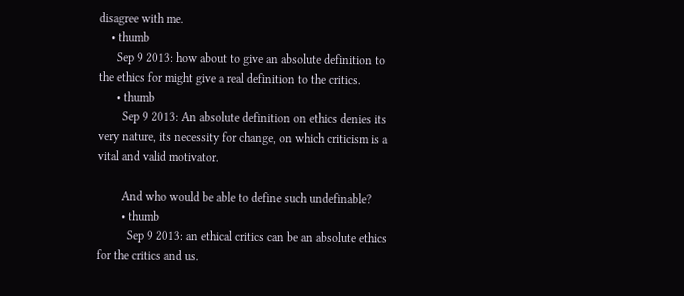disagree with me.
    • thumb
      Sep 9 2013: how about to give an absolute definition to the ethics for might give a real definition to the critics.
      • thumb
        Sep 9 2013: An absolute definition on ethics denies its very nature, its necessity for change, on which criticism is a vital and valid motivator.

        And who would be able to define such undefinable?
        • thumb
          Sep 9 2013: an ethical critics can be an absolute ethics for the critics and us.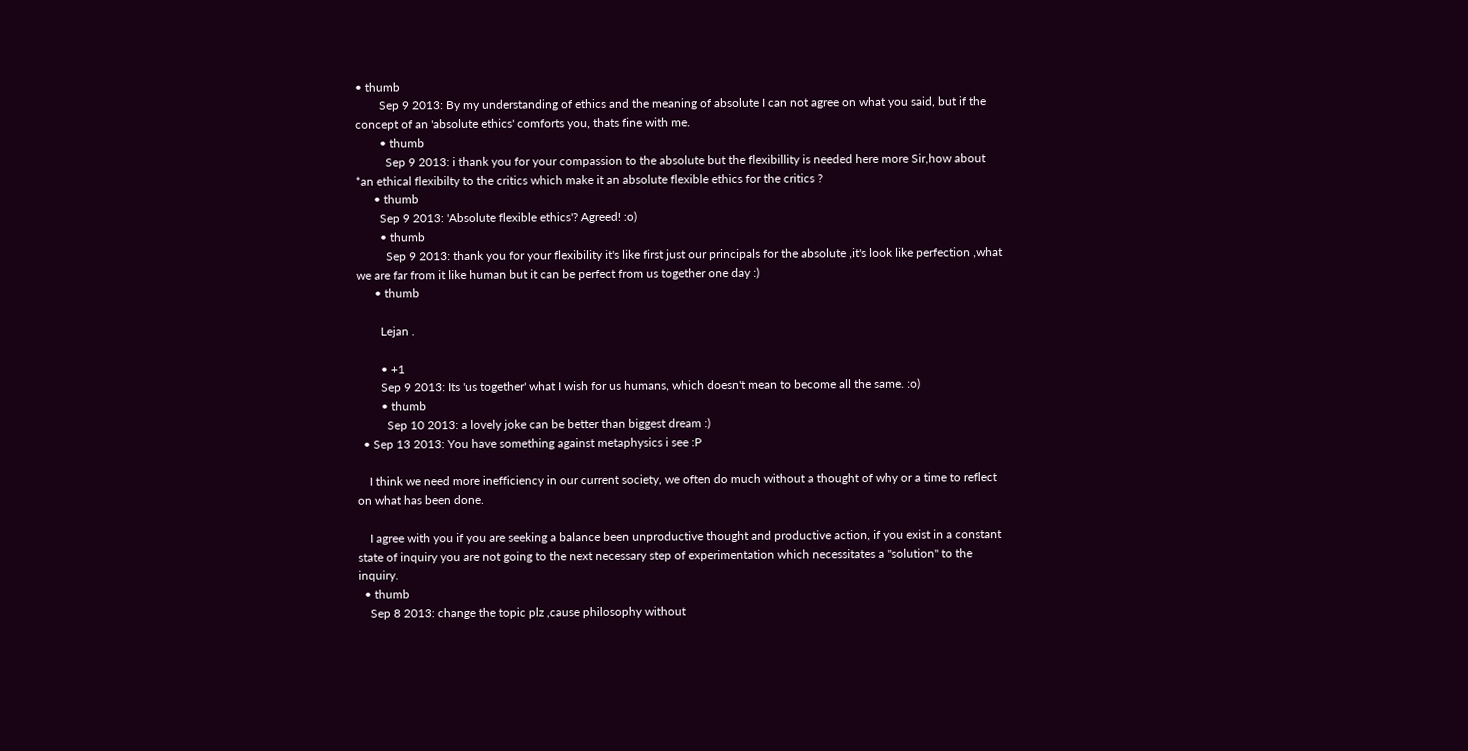• thumb
        Sep 9 2013: By my understanding of ethics and the meaning of absolute I can not agree on what you said, but if the concept of an 'absolute ethics' comforts you, thats fine with me.
        • thumb
          Sep 9 2013: i thank you for your compassion to the absolute but the flexibillity is needed here more Sir,how about *an ethical flexibilty to the critics which make it an absolute flexible ethics for the critics ?
      • thumb
        Sep 9 2013: 'Absolute flexible ethics'? Agreed! :o)
        • thumb
          Sep 9 2013: thank you for your flexibility it's like first just our principals for the absolute ,it's look like perfection ,what we are far from it like human but it can be perfect from us together one day :)
      • thumb

        Lejan .

        • +1
        Sep 9 2013: Its 'us together' what I wish for us humans, which doesn't mean to become all the same. :o)
        • thumb
          Sep 10 2013: a lovely joke can be better than biggest dream :)
  • Sep 13 2013: You have something against metaphysics i see :P

    I think we need more inefficiency in our current society, we often do much without a thought of why or a time to reflect on what has been done.

    I agree with you if you are seeking a balance been unproductive thought and productive action, if you exist in a constant state of inquiry you are not going to the next necessary step of experimentation which necessitates a "solution" to the inquiry.
  • thumb
    Sep 8 2013: change the topic plz ,cause philosophy without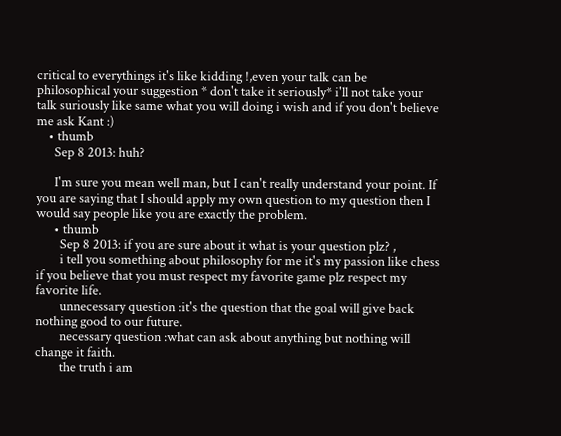critical to everythings it's like kidding !,even your talk can be philosophical your suggestion * don't take it seriously* i'll not take your talk suriously like same what you will doing i wish and if you don't believe me ask Kant :)
    • thumb
      Sep 8 2013: huh?

      I'm sure you mean well man, but I can't really understand your point. If you are saying that I should apply my own question to my question then I would say people like you are exactly the problem.
      • thumb
        Sep 8 2013: if you are sure about it what is your question plz? ,
        i tell you something about philosophy for me it's my passion like chess if you believe that you must respect my favorite game plz respect my favorite life.
        unnecessary question :it's the question that the goal will give back nothing good to our future.
        necessary question :what can ask about anything but nothing will change it faith.
        the truth i am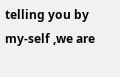telling you by my-self ,we are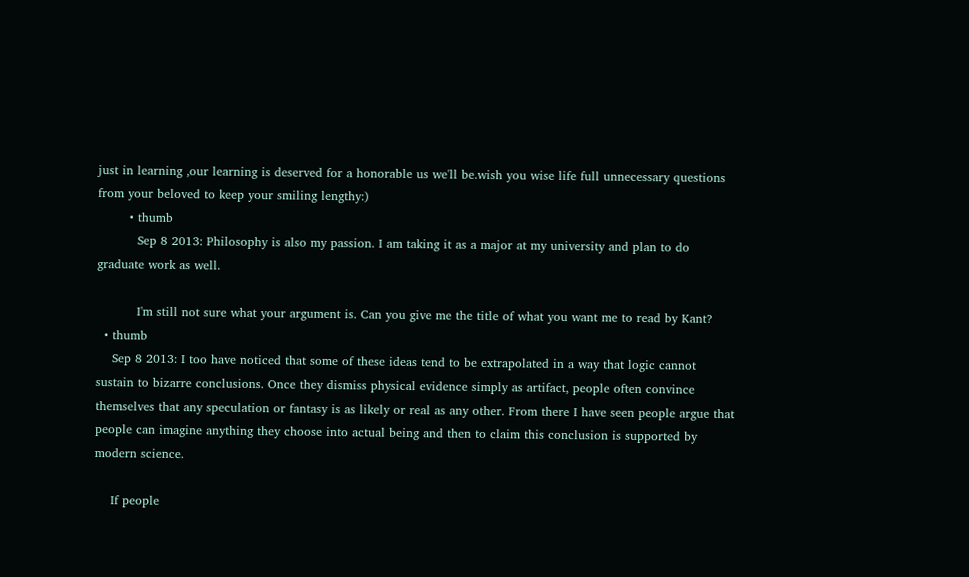just in learning ,our learning is deserved for a honorable us we'll be.wish you wise life full unnecessary questions from your beloved to keep your smiling lengthy:)
        • thumb
          Sep 8 2013: Philosophy is also my passion. I am taking it as a major at my university and plan to do graduate work as well.

          I'm still not sure what your argument is. Can you give me the title of what you want me to read by Kant?
  • thumb
    Sep 8 2013: I too have noticed that some of these ideas tend to be extrapolated in a way that logic cannot sustain to bizarre conclusions. Once they dismiss physical evidence simply as artifact, people often convince themselves that any speculation or fantasy is as likely or real as any other. From there I have seen people argue that people can imagine anything they choose into actual being and then to claim this conclusion is supported by modern science.

    If people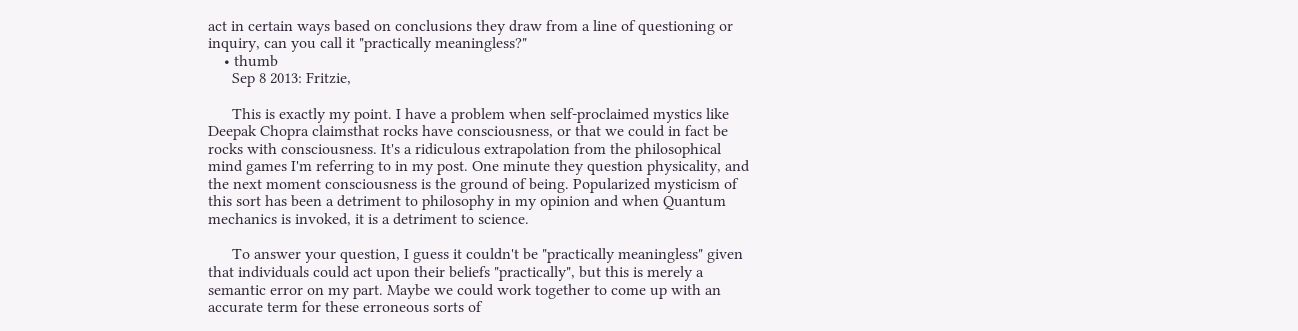act in certain ways based on conclusions they draw from a line of questioning or inquiry, can you call it "practically meaningless?"
    • thumb
      Sep 8 2013: Fritzie,

      This is exactly my point. I have a problem when self-proclaimed mystics like Deepak Chopra claimsthat rocks have consciousness, or that we could in fact be rocks with consciousness. It's a ridiculous extrapolation from the philosophical mind games I'm referring to in my post. One minute they question physicality, and the next moment consciousness is the ground of being. Popularized mysticism of this sort has been a detriment to philosophy in my opinion and when Quantum mechanics is invoked, it is a detriment to science.

      To answer your question, I guess it couldn't be "practically meaningless" given that individuals could act upon their beliefs "practically", but this is merely a semantic error on my part. Maybe we could work together to come up with an accurate term for these erroneous sorts of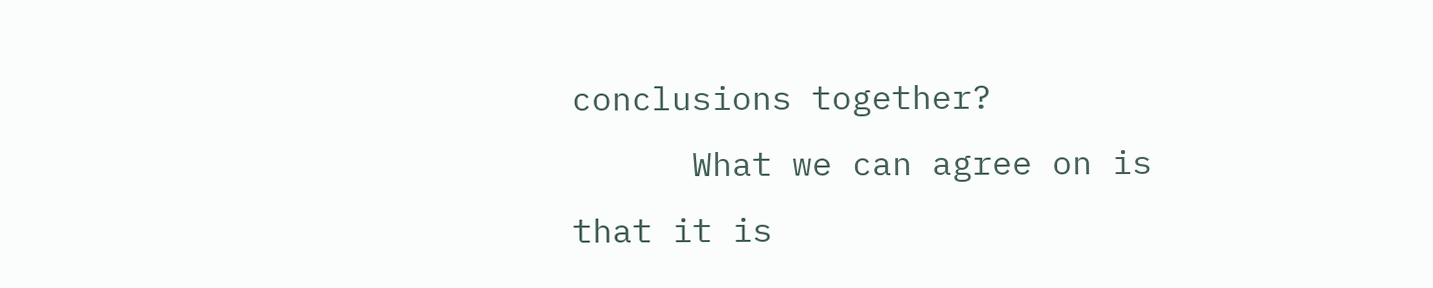conclusions together?
      What we can agree on is that it is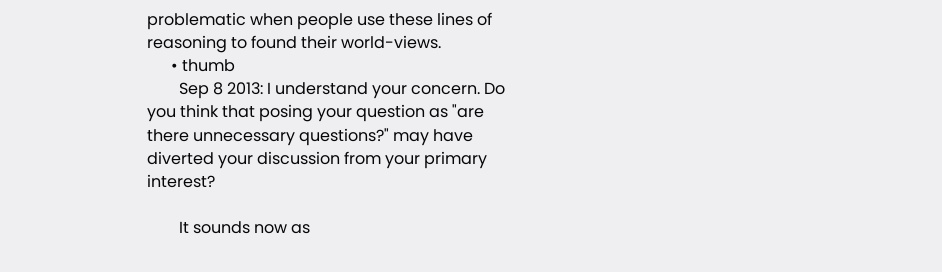problematic when people use these lines of reasoning to found their world-views.
      • thumb
        Sep 8 2013: I understand your concern. Do you think that posing your question as "are there unnecessary questions?" may have diverted your discussion from your primary interest?

        It sounds now as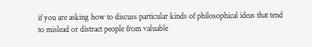if you are asking how to discuss particular kinds of philosophical ideas that tend to mislead or distract people from valuable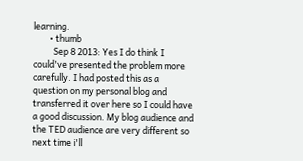learning.
        • thumb
          Sep 8 2013: Yes I do think I could've presented the problem more carefully. I had posted this as a question on my personal blog and transferred it over here so I could have a good discussion. My blog audience and the TED audience are very different so next time i'll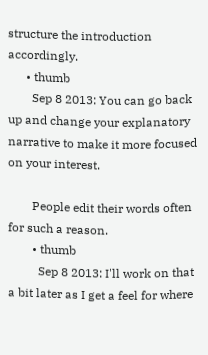structure the introduction accordingly.
      • thumb
        Sep 8 2013: You can go back up and change your explanatory narrative to make it more focused on your interest.

        People edit their words often for such a reason.
        • thumb
          Sep 8 2013: I'll work on that a bit later as I get a feel for where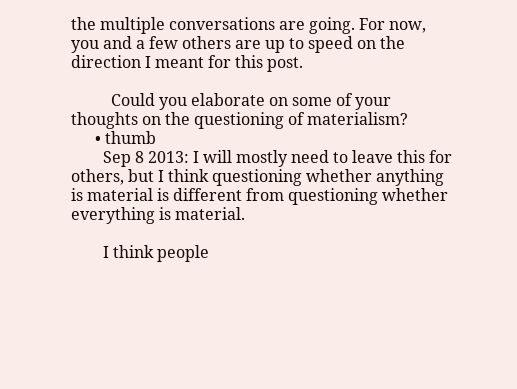the multiple conversations are going. For now, you and a few others are up to speed on the direction I meant for this post.

          Could you elaborate on some of your thoughts on the questioning of materialism?
      • thumb
        Sep 8 2013: I will mostly need to leave this for others, but I think questioning whether anything is material is different from questioning whether everything is material.

        I think people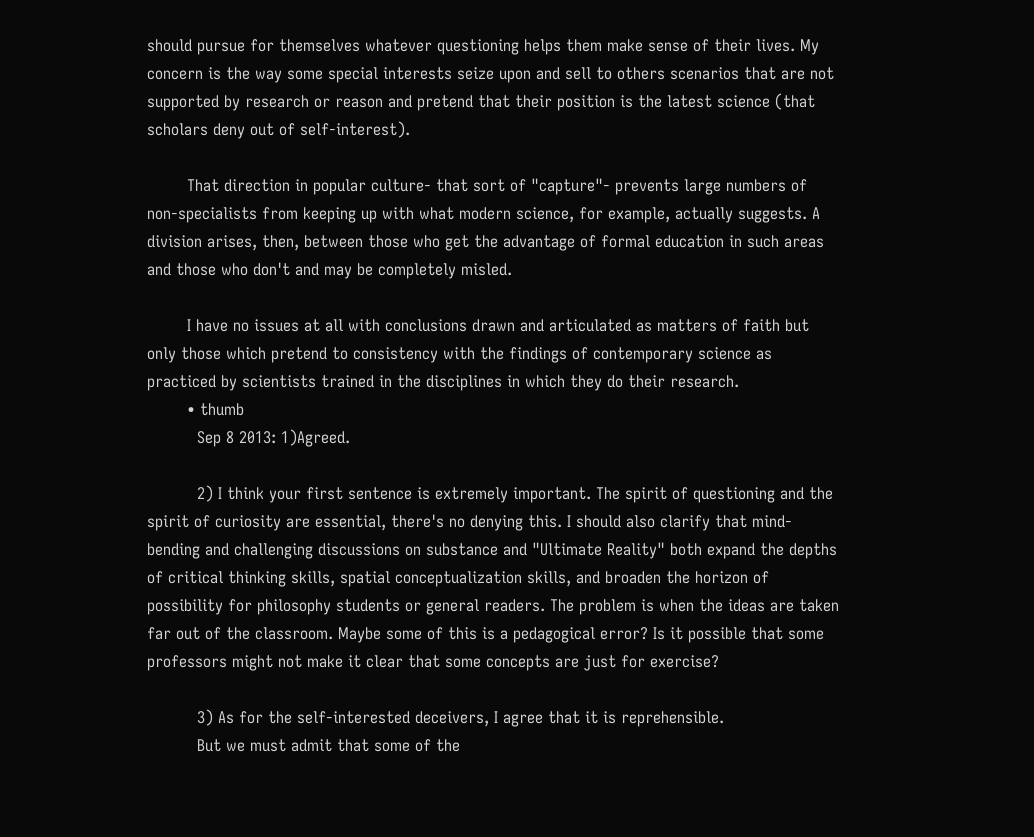should pursue for themselves whatever questioning helps them make sense of their lives. My concern is the way some special interests seize upon and sell to others scenarios that are not supported by research or reason and pretend that their position is the latest science (that scholars deny out of self-interest).

        That direction in popular culture- that sort of "capture"- prevents large numbers of non-specialists from keeping up with what modern science, for example, actually suggests. A division arises, then, between those who get the advantage of formal education in such areas and those who don't and may be completely misled.

        I have no issues at all with conclusions drawn and articulated as matters of faith but only those which pretend to consistency with the findings of contemporary science as practiced by scientists trained in the disciplines in which they do their research.
        • thumb
          Sep 8 2013: 1)Agreed.

          2) I think your first sentence is extremely important. The spirit of questioning and the spirit of curiosity are essential, there's no denying this. I should also clarify that mind-bending and challenging discussions on substance and "Ultimate Reality" both expand the depths of critical thinking skills, spatial conceptualization skills, and broaden the horizon of possibility for philosophy students or general readers. The problem is when the ideas are taken far out of the classroom. Maybe some of this is a pedagogical error? Is it possible that some professors might not make it clear that some concepts are just for exercise?

          3) As for the self-interested deceivers, I agree that it is reprehensible.
          But we must admit that some of the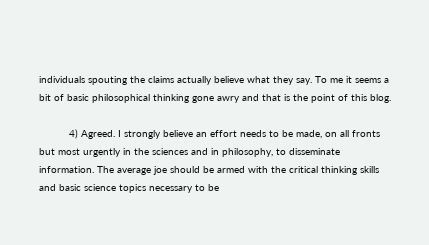individuals spouting the claims actually believe what they say. To me it seems a bit of basic philosophical thinking gone awry and that is the point of this blog.

          4) Agreed. I strongly believe an effort needs to be made, on all fronts but most urgently in the sciences and in philosophy, to disseminate information. The average joe should be armed with the critical thinking skills and basic science topics necessary to be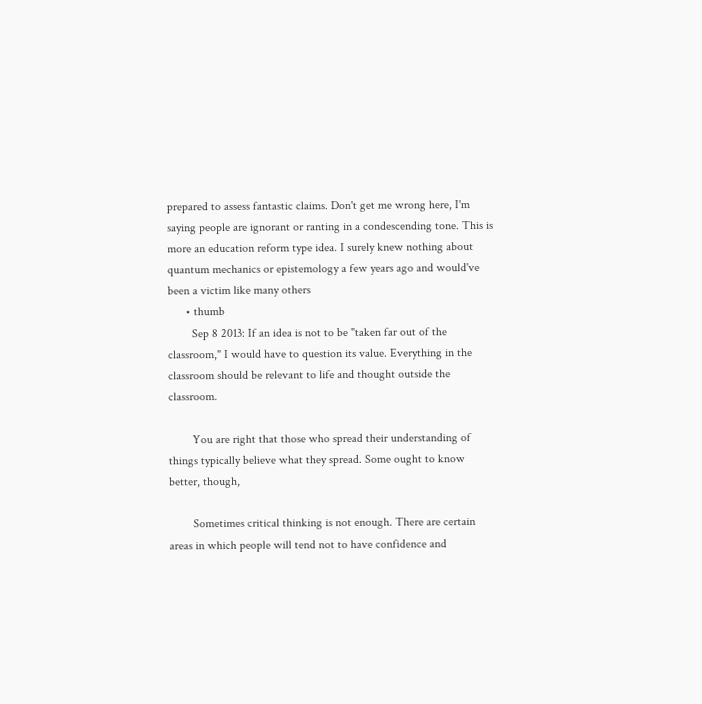prepared to assess fantastic claims. Don't get me wrong here, I'm saying people are ignorant or ranting in a condescending tone. This is more an education reform type idea. I surely knew nothing about quantum mechanics or epistemology a few years ago and would've been a victim like many others
      • thumb
        Sep 8 2013: If an idea is not to be "taken far out of the classroom," I would have to question its value. Everything in the classroom should be relevant to life and thought outside the classroom.

        You are right that those who spread their understanding of things typically believe what they spread. Some ought to know better, though,

        Sometimes critical thinking is not enough. There are certain areas in which people will tend not to have confidence and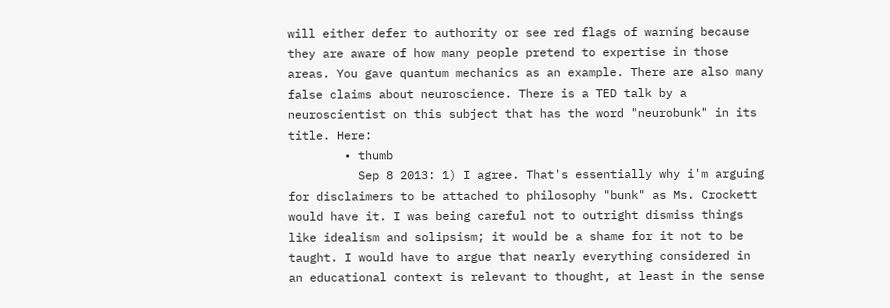will either defer to authority or see red flags of warning because they are aware of how many people pretend to expertise in those areas. You gave quantum mechanics as an example. There are also many false claims about neuroscience. There is a TED talk by a neuroscientist on this subject that has the word "neurobunk" in its title. Here:
        • thumb
          Sep 8 2013: 1) I agree. That's essentially why i'm arguing for disclaimers to be attached to philosophy "bunk" as Ms. Crockett would have it. I was being careful not to outright dismiss things like idealism and solipsism; it would be a shame for it not to be taught. I would have to argue that nearly everything considered in an educational context is relevant to thought, at least in the sense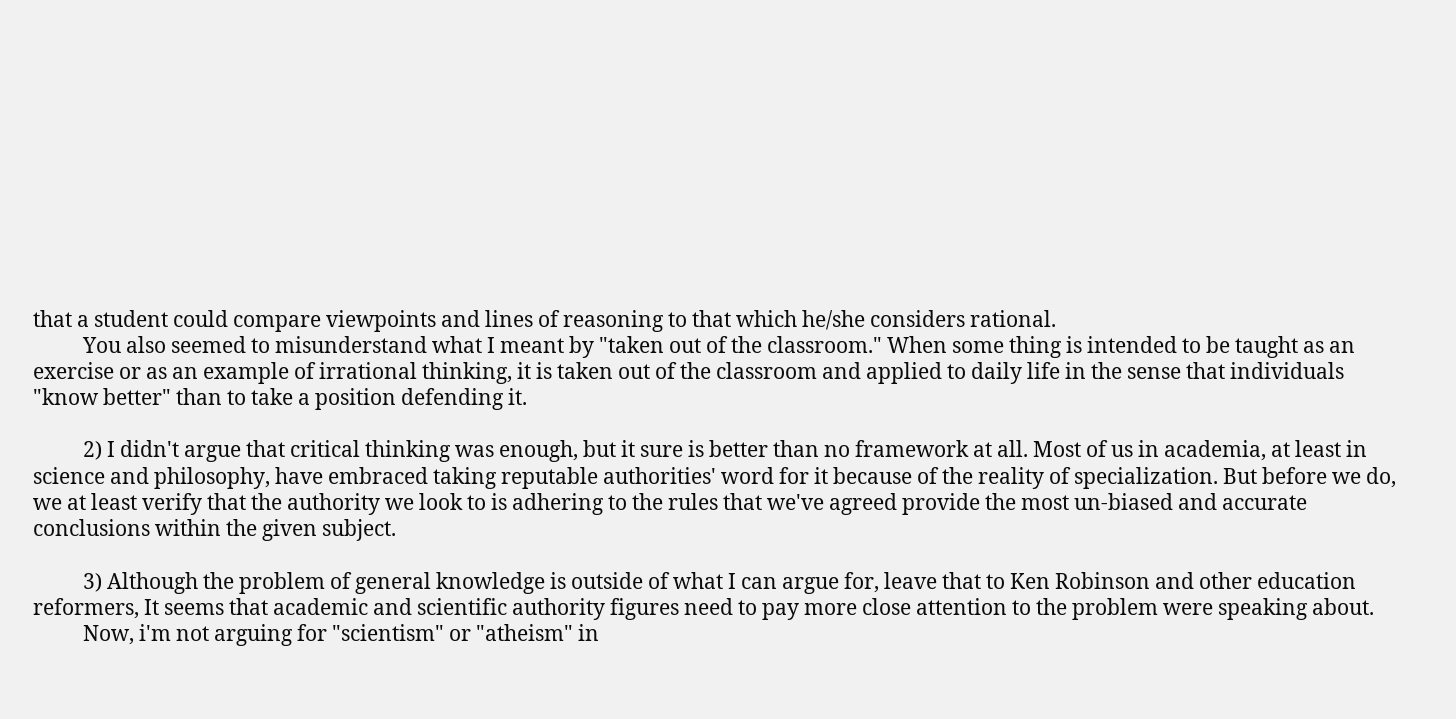that a student could compare viewpoints and lines of reasoning to that which he/she considers rational.
          You also seemed to misunderstand what I meant by "taken out of the classroom." When some thing is intended to be taught as an exercise or as an example of irrational thinking, it is taken out of the classroom and applied to daily life in the sense that individuals "know better" than to take a position defending it.

          2) I didn't argue that critical thinking was enough, but it sure is better than no framework at all. Most of us in academia, at least in science and philosophy, have embraced taking reputable authorities' word for it because of the reality of specialization. But before we do, we at least verify that the authority we look to is adhering to the rules that we've agreed provide the most un-biased and accurate conclusions within the given subject.

          3) Although the problem of general knowledge is outside of what I can argue for, leave that to Ken Robinson and other education reformers, It seems that academic and scientific authority figures need to pay more close attention to the problem were speaking about.
          Now, i'm not arguing for "scientism" or "atheism" in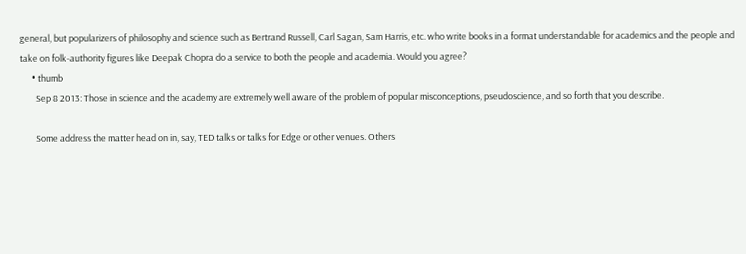general, but popularizers of philosophy and science such as Bertrand Russell, Carl Sagan, Sam Harris, etc. who write books in a format understandable for academics and the people and take on folk-authority figures like Deepak Chopra do a service to both the people and academia. Would you agree?
      • thumb
        Sep 8 2013: Those in science and the academy are extremely well aware of the problem of popular misconceptions, pseudoscience, and so forth that you describe.

        Some address the matter head on in, say, TED talks or talks for Edge or other venues. Others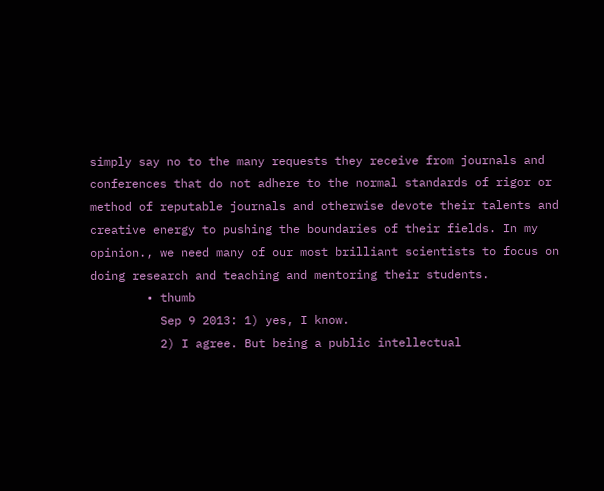simply say no to the many requests they receive from journals and conferences that do not adhere to the normal standards of rigor or method of reputable journals and otherwise devote their talents and creative energy to pushing the boundaries of their fields. In my opinion., we need many of our most brilliant scientists to focus on doing research and teaching and mentoring their students.
        • thumb
          Sep 9 2013: 1) yes, I know.
          2) I agree. But being a public intellectual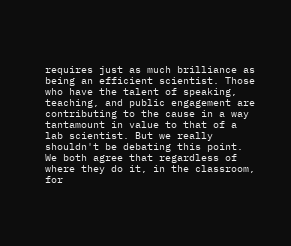requires just as much brilliance as being an efficient scientist. Those who have the talent of speaking, teaching, and public engagement are contributing to the cause in a way tantamount in value to that of a lab scientist. But we really shouldn't be debating this point. We both agree that regardless of where they do it, in the classroom, for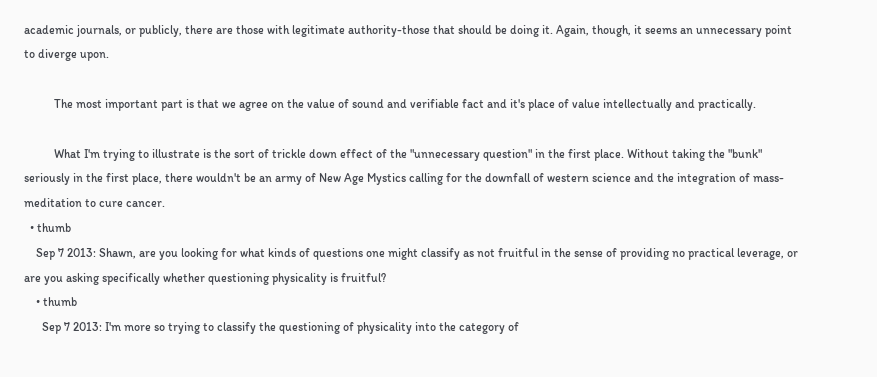academic journals, or publicly, there are those with legitimate authority-those that should be doing it. Again, though, it seems an unnecessary point to diverge upon.

          The most important part is that we agree on the value of sound and verifiable fact and it's place of value intellectually and practically.

          What I'm trying to illustrate is the sort of trickle down effect of the "unnecessary question" in the first place. Without taking the "bunk" seriously in the first place, there wouldn't be an army of New Age Mystics calling for the downfall of western science and the integration of mass-meditation to cure cancer.
  • thumb
    Sep 7 2013: Shawn, are you looking for what kinds of questions one might classify as not fruitful in the sense of providing no practical leverage, or are you asking specifically whether questioning physicality is fruitful?
    • thumb
      Sep 7 2013: I'm more so trying to classify the questioning of physicality into the category of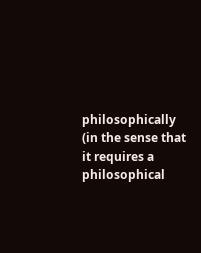philosophically (in the sense that it requires a philosophical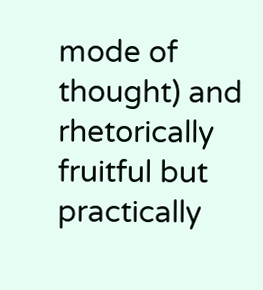mode of thought) and rhetorically fruitful but practically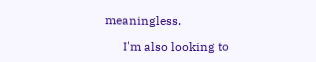meaningless.

      I'm also looking to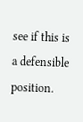see if this is a defensible position.